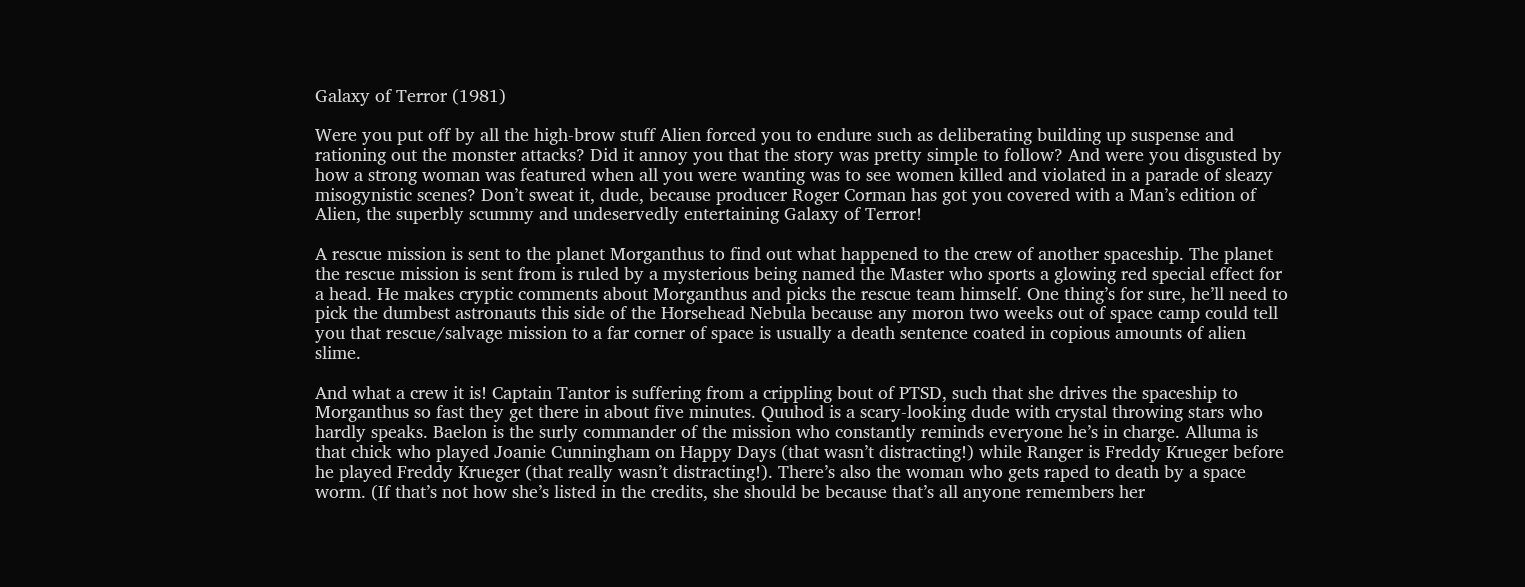Galaxy of Terror (1981)

Were you put off by all the high-brow stuff Alien forced you to endure such as deliberating building up suspense and rationing out the monster attacks? Did it annoy you that the story was pretty simple to follow? And were you disgusted by how a strong woman was featured when all you were wanting was to see women killed and violated in a parade of sleazy misogynistic scenes? Don’t sweat it, dude, because producer Roger Corman has got you covered with a Man’s edition of Alien, the superbly scummy and undeservedly entertaining Galaxy of Terror!

A rescue mission is sent to the planet Morganthus to find out what happened to the crew of another spaceship. The planet the rescue mission is sent from is ruled by a mysterious being named the Master who sports a glowing red special effect for a head. He makes cryptic comments about Morganthus and picks the rescue team himself. One thing’s for sure, he’ll need to pick the dumbest astronauts this side of the Horsehead Nebula because any moron two weeks out of space camp could tell you that rescue/salvage mission to a far corner of space is usually a death sentence coated in copious amounts of alien slime.

And what a crew it is! Captain Tantor is suffering from a crippling bout of PTSD, such that she drives the spaceship to Morganthus so fast they get there in about five minutes. Quuhod is a scary-looking dude with crystal throwing stars who hardly speaks. Baelon is the surly commander of the mission who constantly reminds everyone he’s in charge. Alluma is that chick who played Joanie Cunningham on Happy Days (that wasn’t distracting!) while Ranger is Freddy Krueger before he played Freddy Krueger (that really wasn’t distracting!). There’s also the woman who gets raped to death by a space worm. (If that’s not how she’s listed in the credits, she should be because that’s all anyone remembers her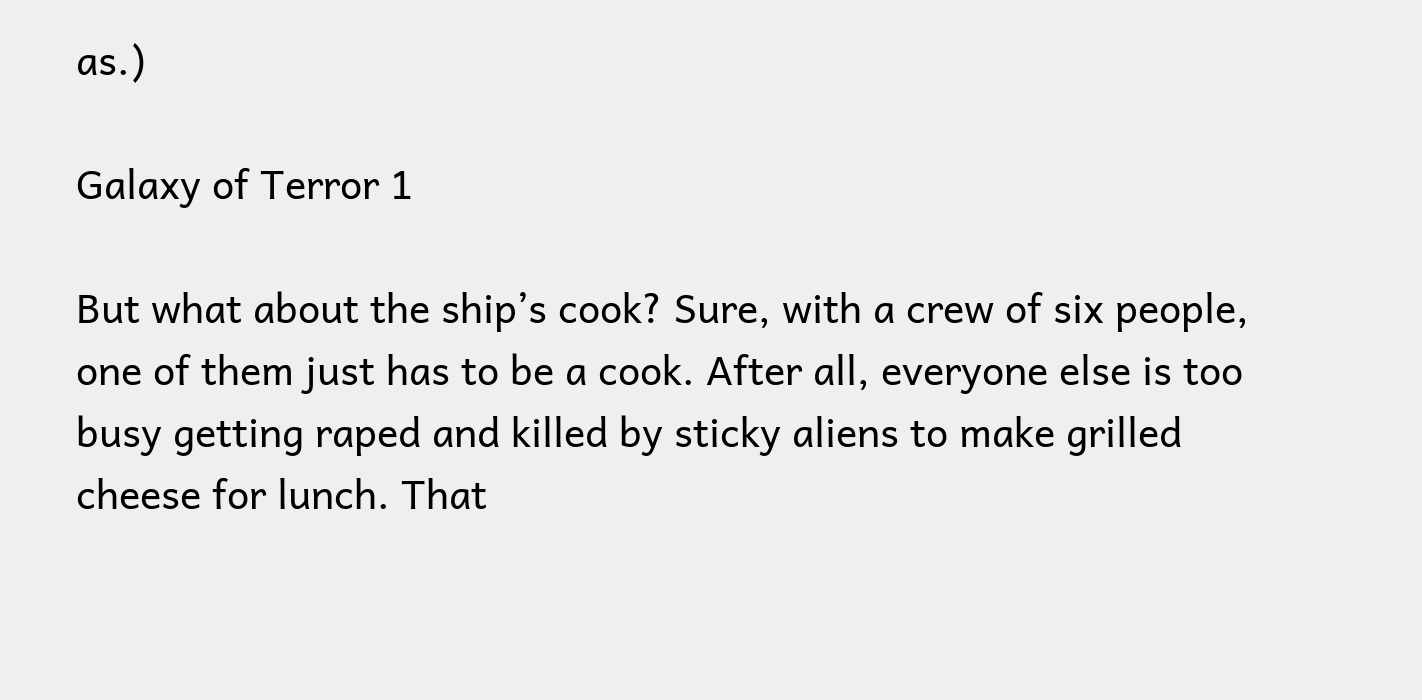as.)

Galaxy of Terror 1

But what about the ship’s cook? Sure, with a crew of six people, one of them just has to be a cook. After all, everyone else is too busy getting raped and killed by sticky aliens to make grilled cheese for lunch. That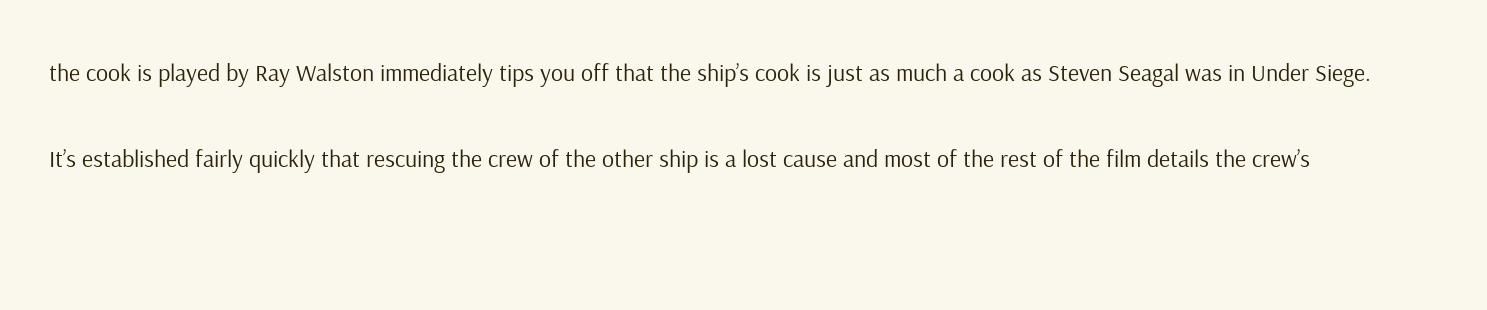the cook is played by Ray Walston immediately tips you off that the ship’s cook is just as much a cook as Steven Seagal was in Under Siege.

It’s established fairly quickly that rescuing the crew of the other ship is a lost cause and most of the rest of the film details the crew’s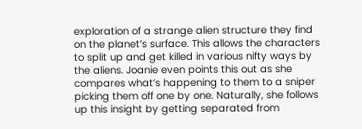exploration of a strange alien structure they find on the planet’s surface. This allows the characters to split up and get killed in various nifty ways by the aliens. Joanie even points this out as she compares what’s happening to them to a sniper picking them off one by one. Naturally, she follows up this insight by getting separated from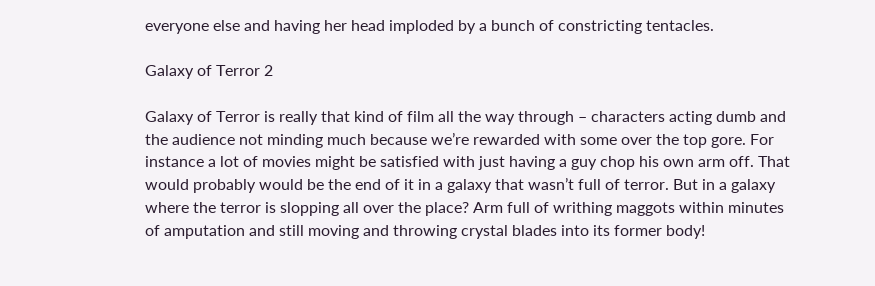everyone else and having her head imploded by a bunch of constricting tentacles.

Galaxy of Terror 2

Galaxy of Terror is really that kind of film all the way through – characters acting dumb and the audience not minding much because we’re rewarded with some over the top gore. For instance a lot of movies might be satisfied with just having a guy chop his own arm off. That would probably would be the end of it in a galaxy that wasn’t full of terror. But in a galaxy where the terror is slopping all over the place? Arm full of writhing maggots within minutes of amputation and still moving and throwing crystal blades into its former body!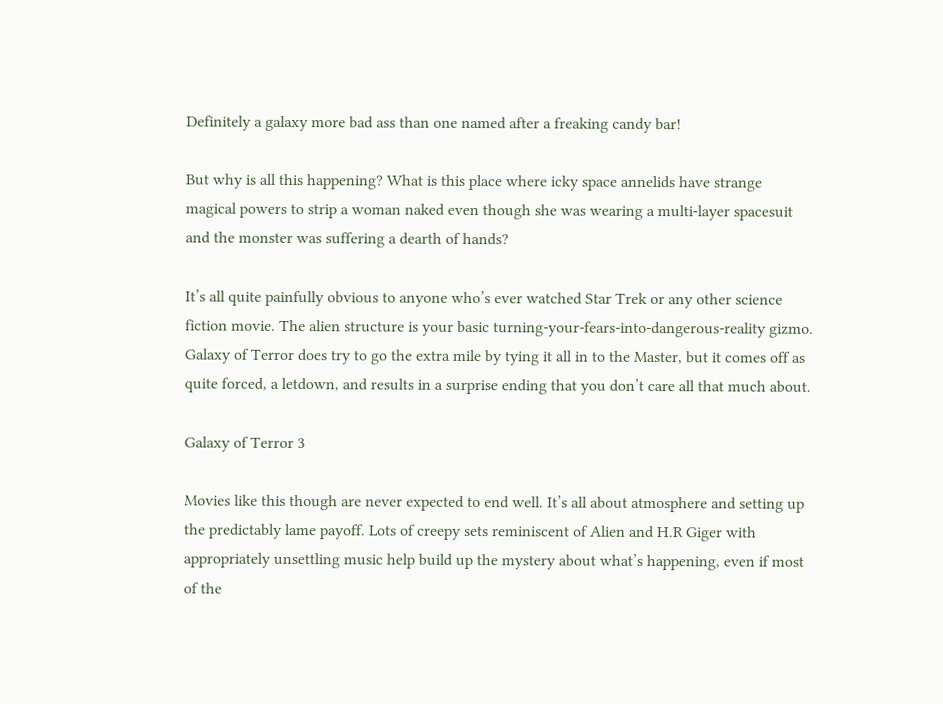Definitely a galaxy more bad ass than one named after a freaking candy bar!

But why is all this happening? What is this place where icky space annelids have strange magical powers to strip a woman naked even though she was wearing a multi-layer spacesuit and the monster was suffering a dearth of hands?

It’s all quite painfully obvious to anyone who’s ever watched Star Trek or any other science fiction movie. The alien structure is your basic turning-your-fears-into-dangerous-reality gizmo. Galaxy of Terror does try to go the extra mile by tying it all in to the Master, but it comes off as quite forced, a letdown, and results in a surprise ending that you don’t care all that much about.

Galaxy of Terror 3

Movies like this though are never expected to end well. It’s all about atmosphere and setting up the predictably lame payoff. Lots of creepy sets reminiscent of Alien and H.R Giger with appropriately unsettling music help build up the mystery about what’s happening, even if most of the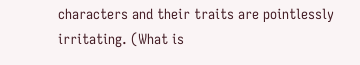characters and their traits are pointlessly irritating. (What is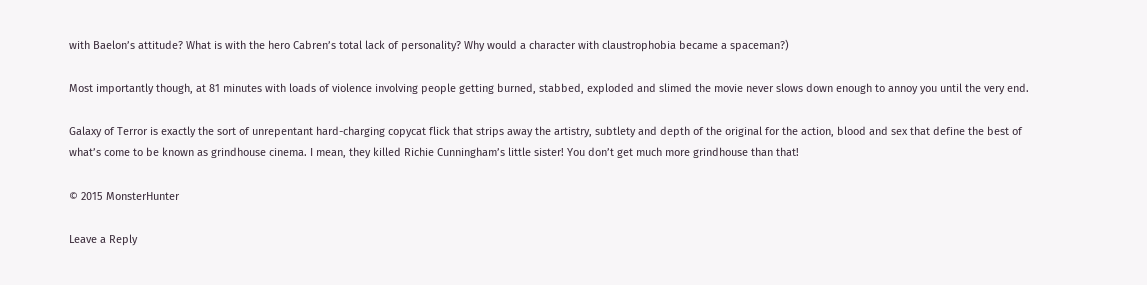with Baelon’s attitude? What is with the hero Cabren’s total lack of personality? Why would a character with claustrophobia became a spaceman?)

Most importantly though, at 81 minutes with loads of violence involving people getting burned, stabbed, exploded and slimed the movie never slows down enough to annoy you until the very end.

Galaxy of Terror is exactly the sort of unrepentant hard-charging copycat flick that strips away the artistry, subtlety and depth of the original for the action, blood and sex that define the best of what’s come to be known as grindhouse cinema. I mean, they killed Richie Cunningham’s little sister! You don’t get much more grindhouse than that!

© 2015 MonsterHunter

Leave a Reply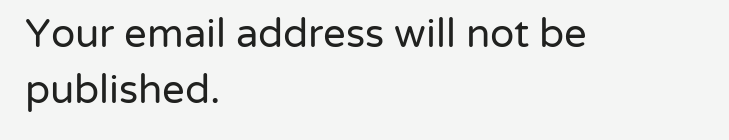Your email address will not be published.